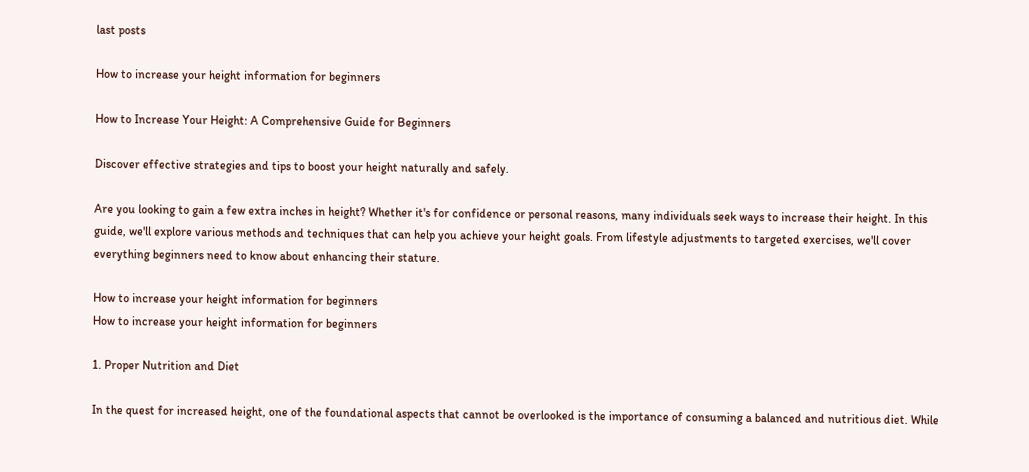last posts

How to increase your height information for beginners

How to Increase Your Height: A Comprehensive Guide for Beginners

Discover effective strategies and tips to boost your height naturally and safely.

Are you looking to gain a few extra inches in height? Whether it's for confidence or personal reasons, many individuals seek ways to increase their height. In this guide, we'll explore various methods and techniques that can help you achieve your height goals. From lifestyle adjustments to targeted exercises, we'll cover everything beginners need to know about enhancing their stature.

How to increase your height information for beginners
How to increase your height information for beginners

1. Proper Nutrition and Diet

In the quest for increased height, one of the foundational aspects that cannot be overlooked is the importance of consuming a balanced and nutritious diet. While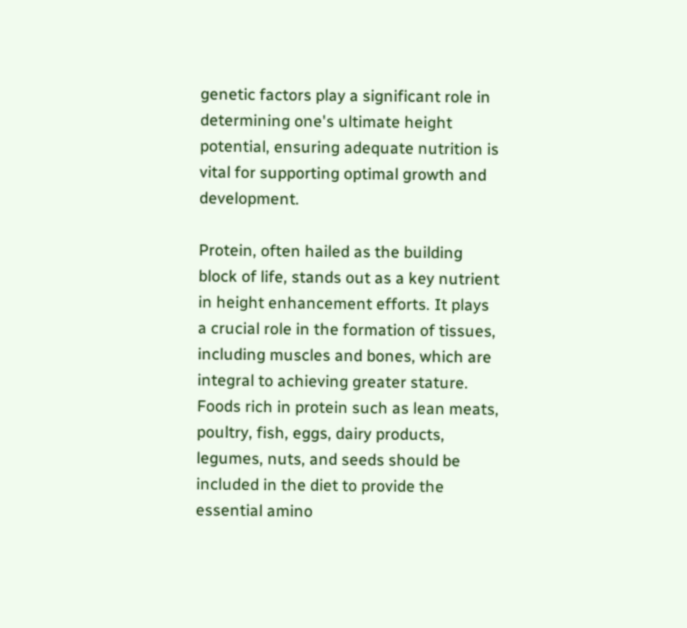genetic factors play a significant role in determining one's ultimate height potential, ensuring adequate nutrition is vital for supporting optimal growth and development.

Protein, often hailed as the building block of life, stands out as a key nutrient in height enhancement efforts. It plays a crucial role in the formation of tissues, including muscles and bones, which are integral to achieving greater stature. Foods rich in protein such as lean meats, poultry, fish, eggs, dairy products, legumes, nuts, and seeds should be included in the diet to provide the essential amino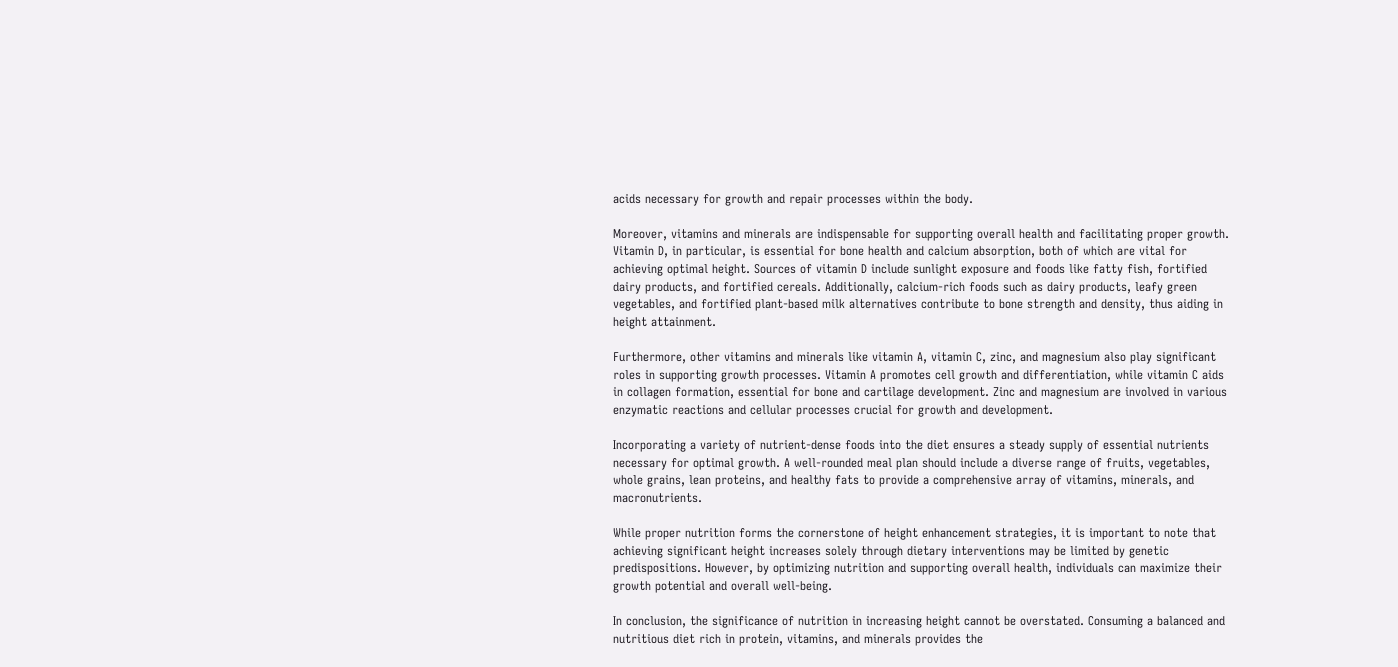acids necessary for growth and repair processes within the body.

Moreover, vitamins and minerals are indispensable for supporting overall health and facilitating proper growth. Vitamin D, in particular, is essential for bone health and calcium absorption, both of which are vital for achieving optimal height. Sources of vitamin D include sunlight exposure and foods like fatty fish, fortified dairy products, and fortified cereals. Additionally, calcium-rich foods such as dairy products, leafy green vegetables, and fortified plant-based milk alternatives contribute to bone strength and density, thus aiding in height attainment.

Furthermore, other vitamins and minerals like vitamin A, vitamin C, zinc, and magnesium also play significant roles in supporting growth processes. Vitamin A promotes cell growth and differentiation, while vitamin C aids in collagen formation, essential for bone and cartilage development. Zinc and magnesium are involved in various enzymatic reactions and cellular processes crucial for growth and development.

Incorporating a variety of nutrient-dense foods into the diet ensures a steady supply of essential nutrients necessary for optimal growth. A well-rounded meal plan should include a diverse range of fruits, vegetables, whole grains, lean proteins, and healthy fats to provide a comprehensive array of vitamins, minerals, and macronutrients.

While proper nutrition forms the cornerstone of height enhancement strategies, it is important to note that achieving significant height increases solely through dietary interventions may be limited by genetic predispositions. However, by optimizing nutrition and supporting overall health, individuals can maximize their growth potential and overall well-being.

In conclusion, the significance of nutrition in increasing height cannot be overstated. Consuming a balanced and nutritious diet rich in protein, vitamins, and minerals provides the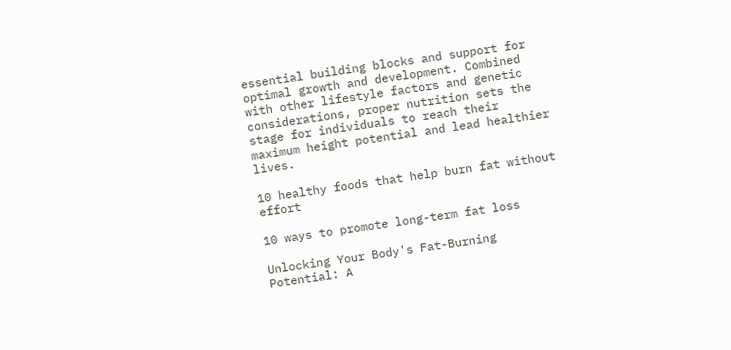essential building blocks and support for optimal growth and development. Combined with other lifestyle factors and genetic considerations, proper nutrition sets the stage for individuals to reach their maximum height potential and lead healthier lives.

10 healthy foods that help burn fat without effort

10 ways to promote long-term fat loss

Unlocking Your Body's Fat-Burning Potential: A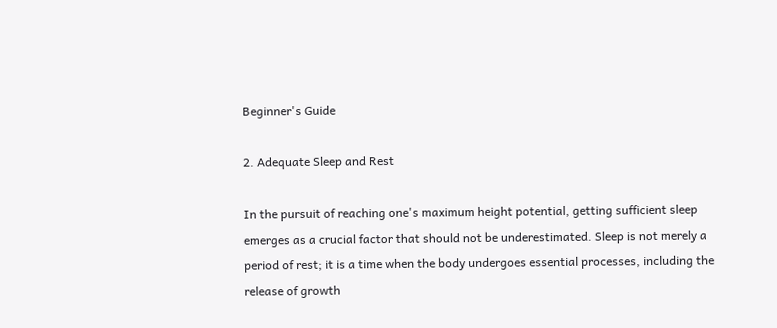Beginner's Guide

2. Adequate Sleep and Rest

In the pursuit of reaching one's maximum height potential, getting sufficient sleep emerges as a crucial factor that should not be underestimated. Sleep is not merely a period of rest; it is a time when the body undergoes essential processes, including the release of growth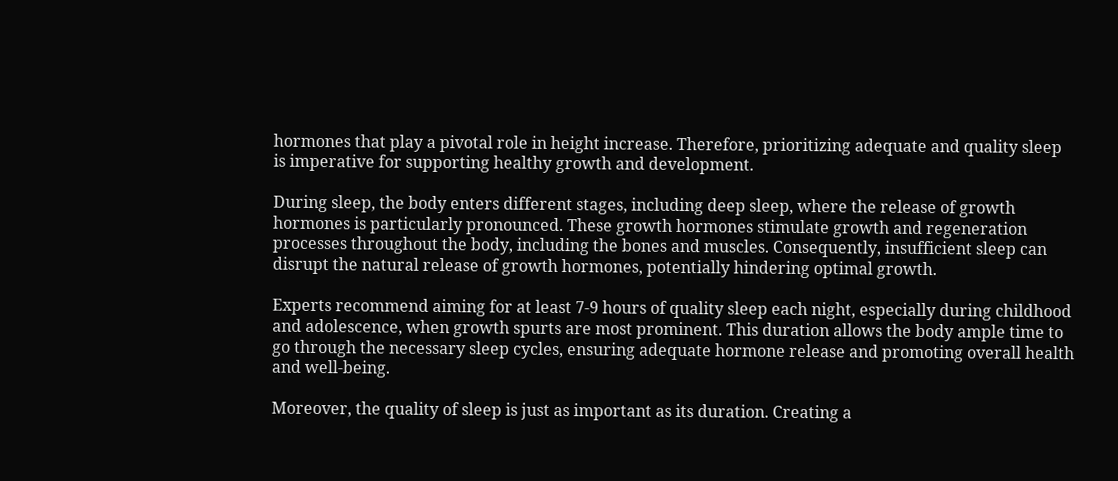hormones that play a pivotal role in height increase. Therefore, prioritizing adequate and quality sleep is imperative for supporting healthy growth and development.

During sleep, the body enters different stages, including deep sleep, where the release of growth hormones is particularly pronounced. These growth hormones stimulate growth and regeneration processes throughout the body, including the bones and muscles. Consequently, insufficient sleep can disrupt the natural release of growth hormones, potentially hindering optimal growth.

Experts recommend aiming for at least 7-9 hours of quality sleep each night, especially during childhood and adolescence, when growth spurts are most prominent. This duration allows the body ample time to go through the necessary sleep cycles, ensuring adequate hormone release and promoting overall health and well-being.

Moreover, the quality of sleep is just as important as its duration. Creating a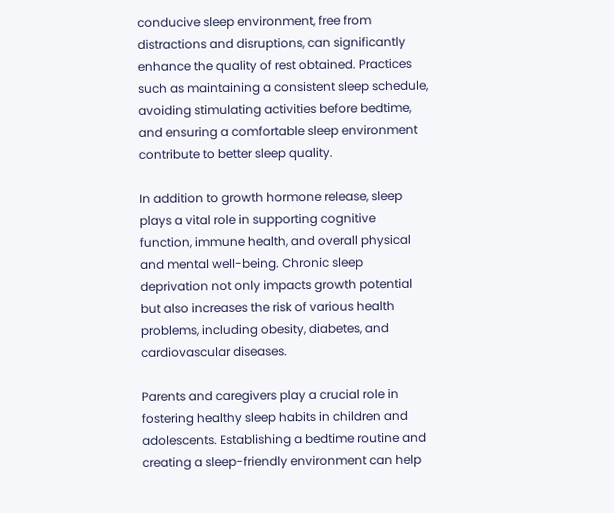conducive sleep environment, free from distractions and disruptions, can significantly enhance the quality of rest obtained. Practices such as maintaining a consistent sleep schedule, avoiding stimulating activities before bedtime, and ensuring a comfortable sleep environment contribute to better sleep quality.

In addition to growth hormone release, sleep plays a vital role in supporting cognitive function, immune health, and overall physical and mental well-being. Chronic sleep deprivation not only impacts growth potential but also increases the risk of various health problems, including obesity, diabetes, and cardiovascular diseases.

Parents and caregivers play a crucial role in fostering healthy sleep habits in children and adolescents. Establishing a bedtime routine and creating a sleep-friendly environment can help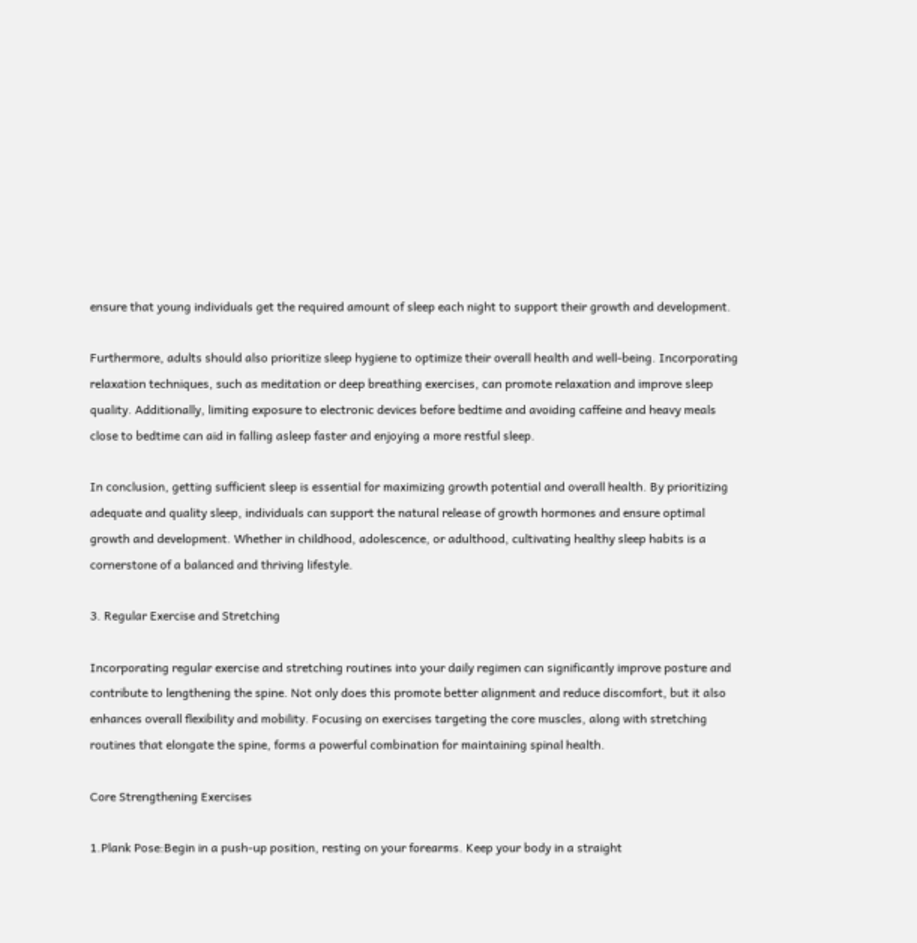ensure that young individuals get the required amount of sleep each night to support their growth and development.

Furthermore, adults should also prioritize sleep hygiene to optimize their overall health and well-being. Incorporating relaxation techniques, such as meditation or deep breathing exercises, can promote relaxation and improve sleep quality. Additionally, limiting exposure to electronic devices before bedtime and avoiding caffeine and heavy meals close to bedtime can aid in falling asleep faster and enjoying a more restful sleep.

In conclusion, getting sufficient sleep is essential for maximizing growth potential and overall health. By prioritizing adequate and quality sleep, individuals can support the natural release of growth hormones and ensure optimal growth and development. Whether in childhood, adolescence, or adulthood, cultivating healthy sleep habits is a cornerstone of a balanced and thriving lifestyle.

3. Regular Exercise and Stretching

Incorporating regular exercise and stretching routines into your daily regimen can significantly improve posture and contribute to lengthening the spine. Not only does this promote better alignment and reduce discomfort, but it also enhances overall flexibility and mobility. Focusing on exercises targeting the core muscles, along with stretching routines that elongate the spine, forms a powerful combination for maintaining spinal health.

Core Strengthening Exercises

1.Plank Pose:Begin in a push-up position, resting on your forearms. Keep your body in a straight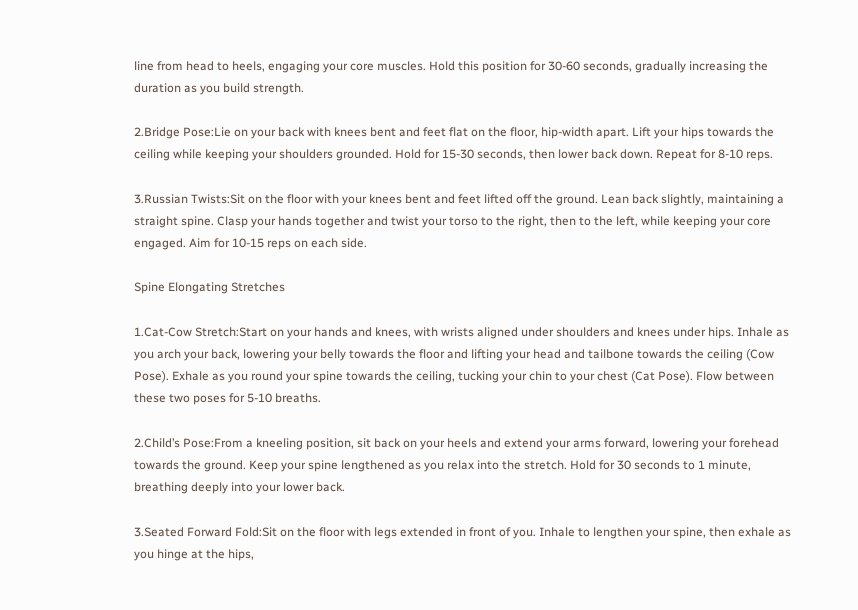line from head to heels, engaging your core muscles. Hold this position for 30-60 seconds, gradually increasing the duration as you build strength.

2.Bridge Pose:Lie on your back with knees bent and feet flat on the floor, hip-width apart. Lift your hips towards the ceiling while keeping your shoulders grounded. Hold for 15-30 seconds, then lower back down. Repeat for 8-10 reps.

3.Russian Twists:Sit on the floor with your knees bent and feet lifted off the ground. Lean back slightly, maintaining a straight spine. Clasp your hands together and twist your torso to the right, then to the left, while keeping your core engaged. Aim for 10-15 reps on each side.

Spine Elongating Stretches

1.Cat-Cow Stretch:Start on your hands and knees, with wrists aligned under shoulders and knees under hips. Inhale as you arch your back, lowering your belly towards the floor and lifting your head and tailbone towards the ceiling (Cow Pose). Exhale as you round your spine towards the ceiling, tucking your chin to your chest (Cat Pose). Flow between these two poses for 5-10 breaths.

2.Child’s Pose:From a kneeling position, sit back on your heels and extend your arms forward, lowering your forehead towards the ground. Keep your spine lengthened as you relax into the stretch. Hold for 30 seconds to 1 minute, breathing deeply into your lower back.

3.Seated Forward Fold:Sit on the floor with legs extended in front of you. Inhale to lengthen your spine, then exhale as you hinge at the hips,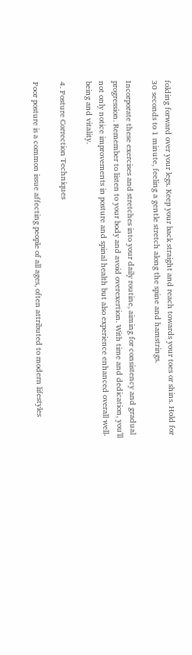folding forward over your legs. Keep your back straight and reach towards your toes or shins. Hold for 30 seconds to 1 minute, feeling a gentle stretch along the spine and hamstrings.

Incorporate these exercises and stretches into your daily routine, aiming for consistency and gradual progression. Remember to listen to your body and avoid overexertion. With time and dedication, you'll not only notice improvements in posture and spinal health but also experience enhanced overall well-being and vitality.

4. Posture Correction Techniques

Poor posture is a common issue affecting people of all ages, often attributed to modern lifestyles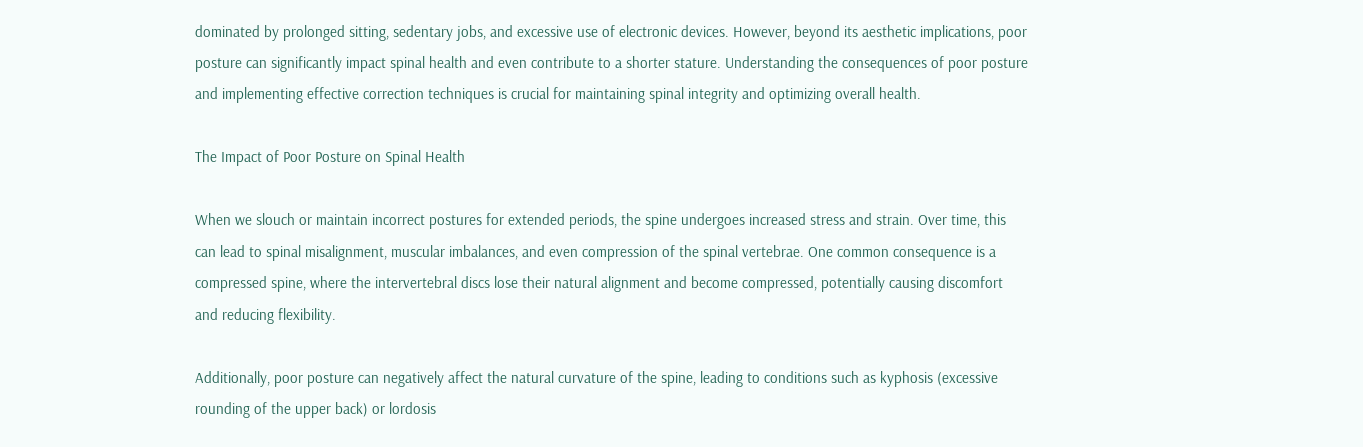dominated by prolonged sitting, sedentary jobs, and excessive use of electronic devices. However, beyond its aesthetic implications, poor posture can significantly impact spinal health and even contribute to a shorter stature. Understanding the consequences of poor posture and implementing effective correction techniques is crucial for maintaining spinal integrity and optimizing overall health.

The Impact of Poor Posture on Spinal Health

When we slouch or maintain incorrect postures for extended periods, the spine undergoes increased stress and strain. Over time, this can lead to spinal misalignment, muscular imbalances, and even compression of the spinal vertebrae. One common consequence is a compressed spine, where the intervertebral discs lose their natural alignment and become compressed, potentially causing discomfort and reducing flexibility.

Additionally, poor posture can negatively affect the natural curvature of the spine, leading to conditions such as kyphosis (excessive rounding of the upper back) or lordosis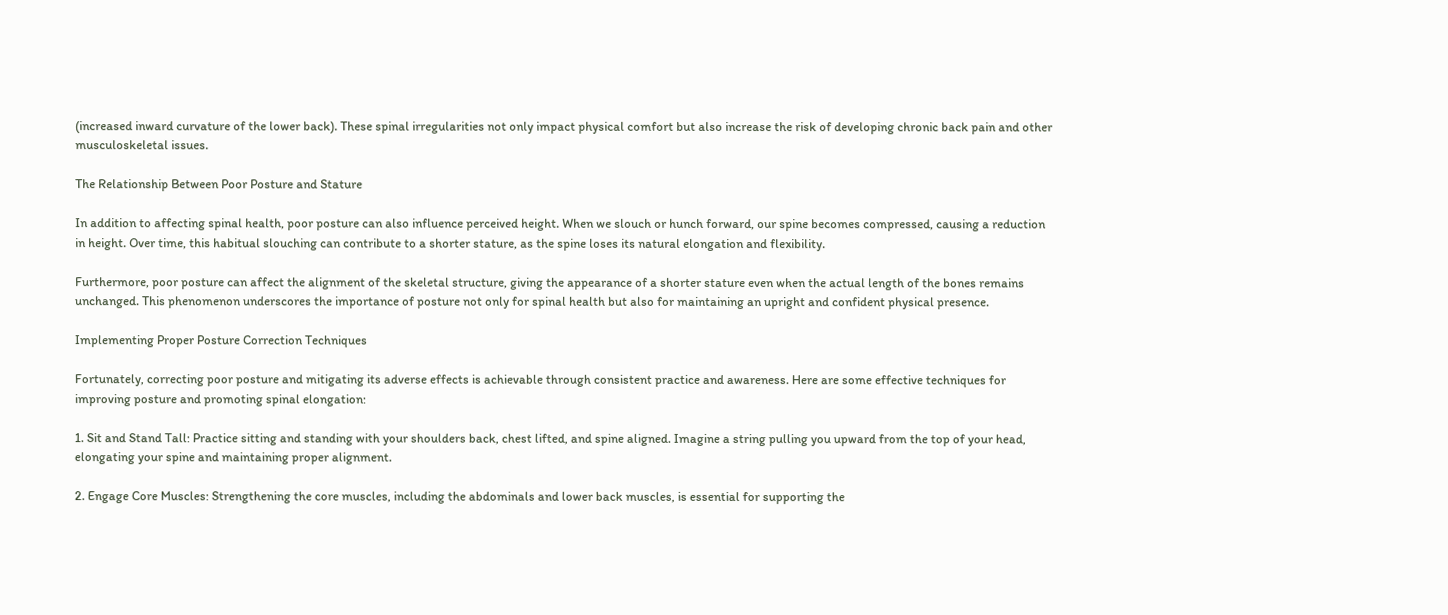(increased inward curvature of the lower back). These spinal irregularities not only impact physical comfort but also increase the risk of developing chronic back pain and other musculoskeletal issues.

The Relationship Between Poor Posture and Stature

In addition to affecting spinal health, poor posture can also influence perceived height. When we slouch or hunch forward, our spine becomes compressed, causing a reduction in height. Over time, this habitual slouching can contribute to a shorter stature, as the spine loses its natural elongation and flexibility.

Furthermore, poor posture can affect the alignment of the skeletal structure, giving the appearance of a shorter stature even when the actual length of the bones remains unchanged. This phenomenon underscores the importance of posture not only for spinal health but also for maintaining an upright and confident physical presence.

Implementing Proper Posture Correction Techniques

Fortunately, correcting poor posture and mitigating its adverse effects is achievable through consistent practice and awareness. Here are some effective techniques for improving posture and promoting spinal elongation:

1. Sit and Stand Tall: Practice sitting and standing with your shoulders back, chest lifted, and spine aligned. Imagine a string pulling you upward from the top of your head, elongating your spine and maintaining proper alignment.

2. Engage Core Muscles: Strengthening the core muscles, including the abdominals and lower back muscles, is essential for supporting the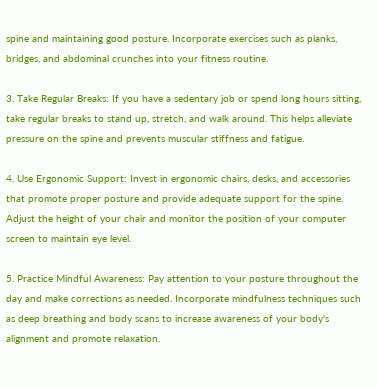spine and maintaining good posture. Incorporate exercises such as planks, bridges, and abdominal crunches into your fitness routine.

3. Take Regular Breaks: If you have a sedentary job or spend long hours sitting, take regular breaks to stand up, stretch, and walk around. This helps alleviate pressure on the spine and prevents muscular stiffness and fatigue.

4. Use Ergonomic Support: Invest in ergonomic chairs, desks, and accessories that promote proper posture and provide adequate support for the spine. Adjust the height of your chair and monitor the position of your computer screen to maintain eye level.

5. Practice Mindful Awareness: Pay attention to your posture throughout the day and make corrections as needed. Incorporate mindfulness techniques such as deep breathing and body scans to increase awareness of your body's alignment and promote relaxation.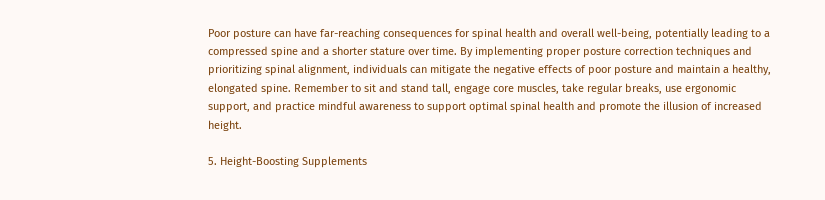Poor posture can have far-reaching consequences for spinal health and overall well-being, potentially leading to a compressed spine and a shorter stature over time. By implementing proper posture correction techniques and prioritizing spinal alignment, individuals can mitigate the negative effects of poor posture and maintain a healthy, elongated spine. Remember to sit and stand tall, engage core muscles, take regular breaks, use ergonomic support, and practice mindful awareness to support optimal spinal health and promote the illusion of increased height.

5. Height-Boosting Supplements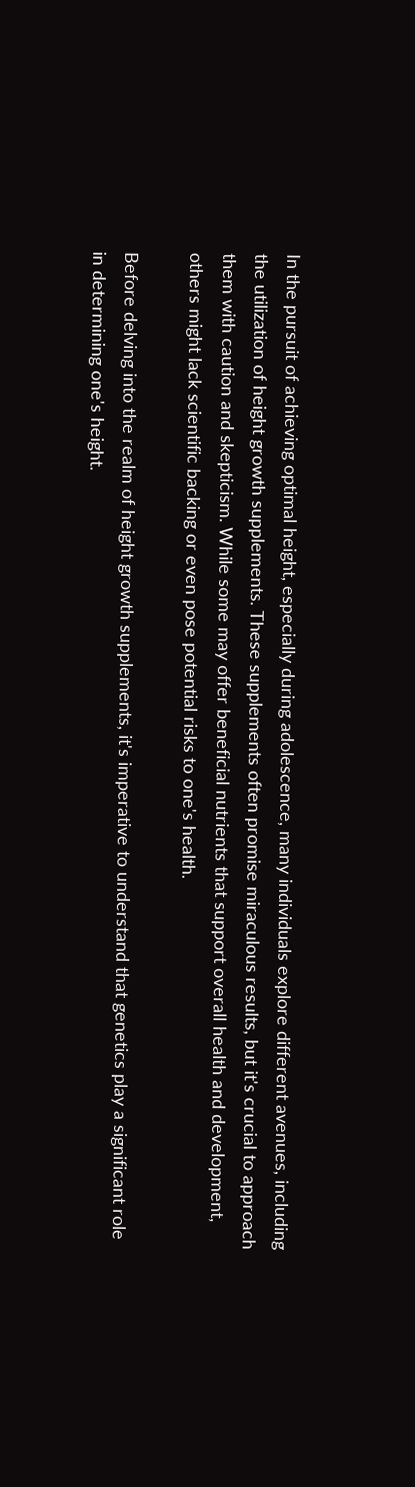In the pursuit of achieving optimal height, especially during adolescence, many individuals explore different avenues, including the utilization of height growth supplements. These supplements often promise miraculous results, but it's crucial to approach them with caution and skepticism. While some may offer beneficial nutrients that support overall health and development, others might lack scientific backing or even pose potential risks to one's health.

Before delving into the realm of height growth supplements, it's imperative to understand that genetics play a significant role in determining one's height.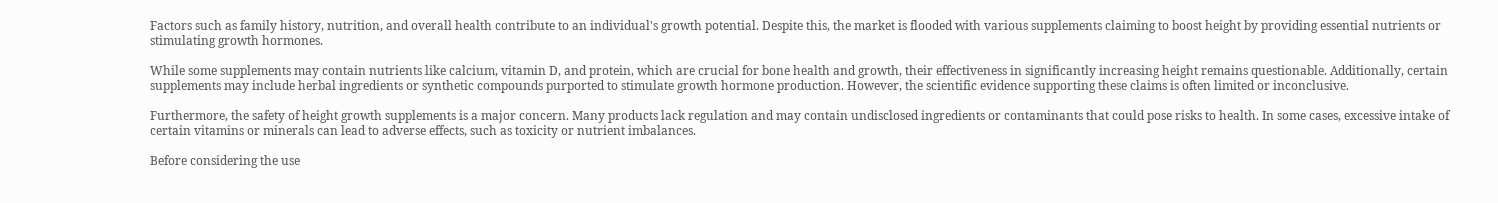Factors such as family history, nutrition, and overall health contribute to an individual's growth potential. Despite this, the market is flooded with various supplements claiming to boost height by providing essential nutrients or stimulating growth hormones.

While some supplements may contain nutrients like calcium, vitamin D, and protein, which are crucial for bone health and growth, their effectiveness in significantly increasing height remains questionable. Additionally, certain supplements may include herbal ingredients or synthetic compounds purported to stimulate growth hormone production. However, the scientific evidence supporting these claims is often limited or inconclusive.

Furthermore, the safety of height growth supplements is a major concern. Many products lack regulation and may contain undisclosed ingredients or contaminants that could pose risks to health. In some cases, excessive intake of certain vitamins or minerals can lead to adverse effects, such as toxicity or nutrient imbalances.

Before considering the use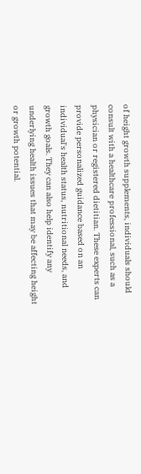of height growth supplements, individuals should consult with a healthcare professional, such as a physician or registered dietitian. These experts can provide personalized guidance based on an individual's health status, nutritional needs, and growth goals. They can also help identify any underlying health issues that may be affecting height or growth potential.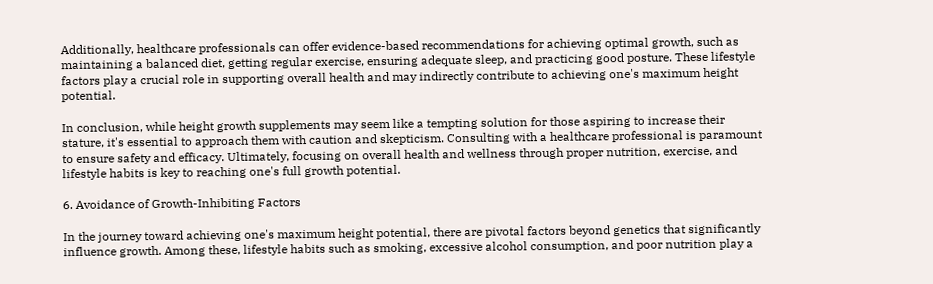Additionally, healthcare professionals can offer evidence-based recommendations for achieving optimal growth, such as maintaining a balanced diet, getting regular exercise, ensuring adequate sleep, and practicing good posture. These lifestyle factors play a crucial role in supporting overall health and may indirectly contribute to achieving one's maximum height potential.

In conclusion, while height growth supplements may seem like a tempting solution for those aspiring to increase their stature, it's essential to approach them with caution and skepticism. Consulting with a healthcare professional is paramount to ensure safety and efficacy. Ultimately, focusing on overall health and wellness through proper nutrition, exercise, and lifestyle habits is key to reaching one's full growth potential.

6. Avoidance of Growth-Inhibiting Factors

In the journey toward achieving one's maximum height potential, there are pivotal factors beyond genetics that significantly influence growth. Among these, lifestyle habits such as smoking, excessive alcohol consumption, and poor nutrition play a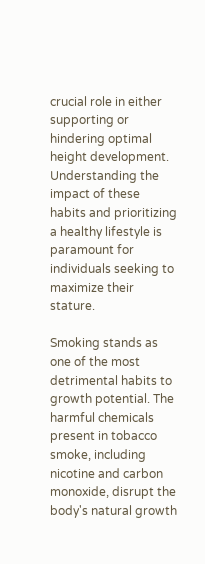crucial role in either supporting or hindering optimal height development. Understanding the impact of these habits and prioritizing a healthy lifestyle is paramount for individuals seeking to maximize their stature.

Smoking stands as one of the most detrimental habits to growth potential. The harmful chemicals present in tobacco smoke, including nicotine and carbon monoxide, disrupt the body's natural growth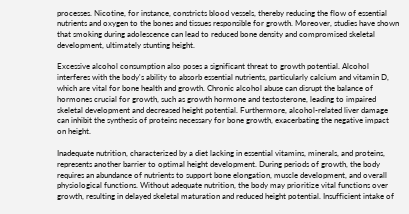processes. Nicotine, for instance, constricts blood vessels, thereby reducing the flow of essential nutrients and oxygen to the bones and tissues responsible for growth. Moreover, studies have shown that smoking during adolescence can lead to reduced bone density and compromised skeletal development, ultimately stunting height.

Excessive alcohol consumption also poses a significant threat to growth potential. Alcohol interferes with the body's ability to absorb essential nutrients, particularly calcium and vitamin D, which are vital for bone health and growth. Chronic alcohol abuse can disrupt the balance of hormones crucial for growth, such as growth hormone and testosterone, leading to impaired skeletal development and decreased height potential. Furthermore, alcohol-related liver damage can inhibit the synthesis of proteins necessary for bone growth, exacerbating the negative impact on height.

Inadequate nutrition, characterized by a diet lacking in essential vitamins, minerals, and proteins, represents another barrier to optimal height development. During periods of growth, the body requires an abundance of nutrients to support bone elongation, muscle development, and overall physiological functions. Without adequate nutrition, the body may prioritize vital functions over growth, resulting in delayed skeletal maturation and reduced height potential. Insufficient intake of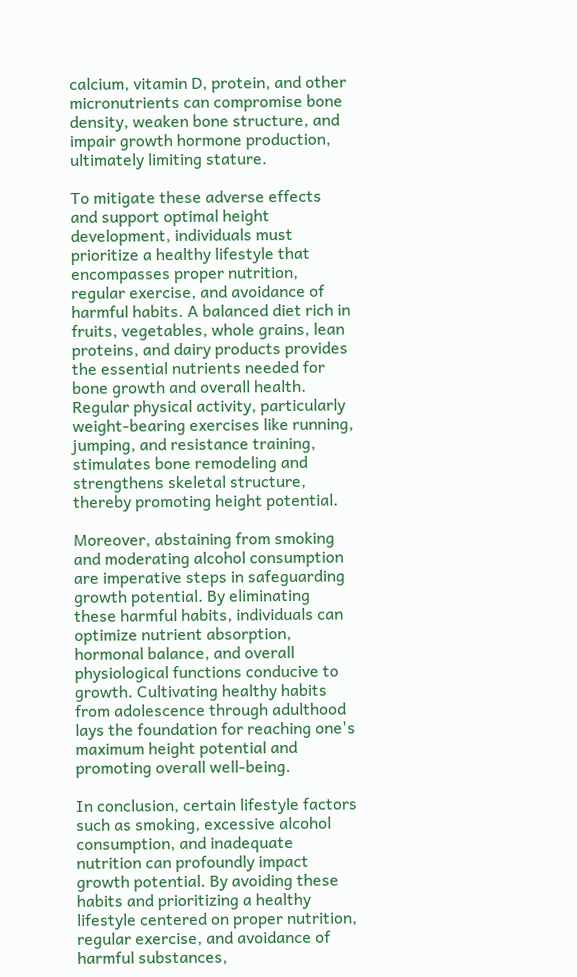calcium, vitamin D, protein, and other micronutrients can compromise bone density, weaken bone structure, and impair growth hormone production, ultimately limiting stature.

To mitigate these adverse effects and support optimal height development, individuals must prioritize a healthy lifestyle that encompasses proper nutrition, regular exercise, and avoidance of harmful habits. A balanced diet rich in fruits, vegetables, whole grains, lean proteins, and dairy products provides the essential nutrients needed for bone growth and overall health. Regular physical activity, particularly weight-bearing exercises like running, jumping, and resistance training, stimulates bone remodeling and strengthens skeletal structure, thereby promoting height potential.

Moreover, abstaining from smoking and moderating alcohol consumption are imperative steps in safeguarding growth potential. By eliminating these harmful habits, individuals can optimize nutrient absorption, hormonal balance, and overall physiological functions conducive to growth. Cultivating healthy habits from adolescence through adulthood lays the foundation for reaching one's maximum height potential and promoting overall well-being.

In conclusion, certain lifestyle factors such as smoking, excessive alcohol consumption, and inadequate nutrition can profoundly impact growth potential. By avoiding these habits and prioritizing a healthy lifestyle centered on proper nutrition, regular exercise, and avoidance of harmful substances,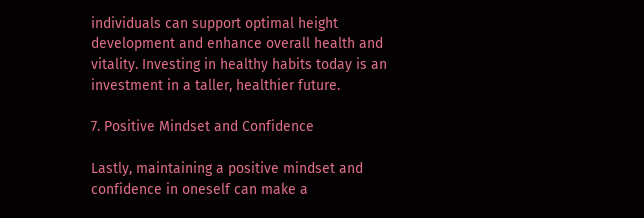individuals can support optimal height development and enhance overall health and vitality. Investing in healthy habits today is an investment in a taller, healthier future.

7. Positive Mindset and Confidence

Lastly, maintaining a positive mindset and confidence in oneself can make a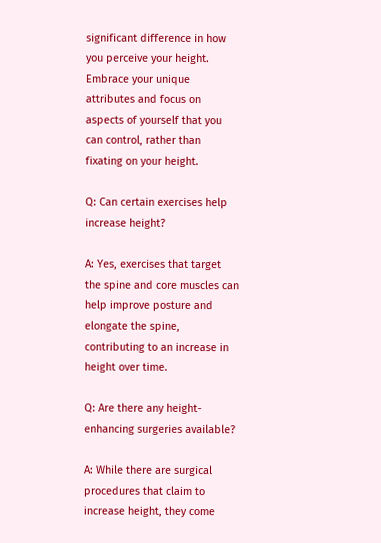significant difference in how you perceive your height. Embrace your unique attributes and focus on aspects of yourself that you can control, rather than fixating on your height.

Q: Can certain exercises help increase height?

A: Yes, exercises that target the spine and core muscles can help improve posture and elongate the spine, contributing to an increase in height over time.

Q: Are there any height-enhancing surgeries available?

A: While there are surgical procedures that claim to increase height, they come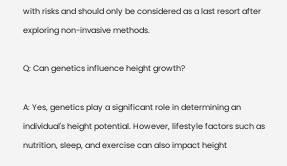with risks and should only be considered as a last resort after exploring non-invasive methods.

Q: Can genetics influence height growth?

A: Yes, genetics play a significant role in determining an individual's height potential. However, lifestyle factors such as nutrition, sleep, and exercise can also impact height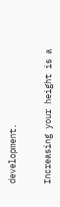development.


Increasing your height is a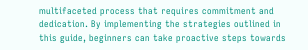multifaceted process that requires commitment and dedication. By implementing the strategies outlined in this guide, beginners can take proactive steps towards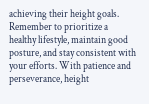achieving their height goals. Remember to prioritize a healthy lifestyle, maintain good posture, and stay consistent with your efforts. With patience and perseverance, height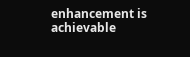enhancement is achievable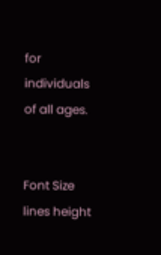for individuals of all ages.


Font Size
lines height